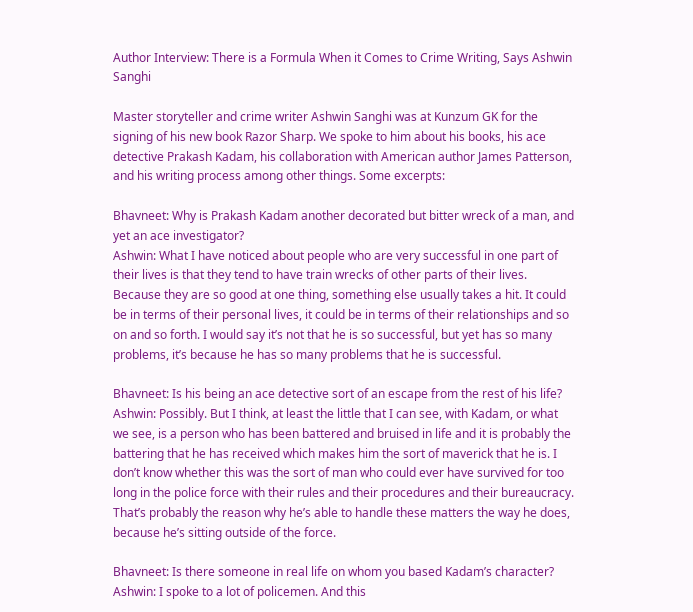Author Interview: There is a Formula When it Comes to Crime Writing, Says Ashwin Sanghi

Master storyteller and crime writer Ashwin Sanghi was at Kunzum GK for the signing of his new book Razor Sharp. We spoke to him about his books, his ace detective Prakash Kadam, his collaboration with American author James Patterson, and his writing process among other things. Some excerpts:

Bhavneet: Why is Prakash Kadam another decorated but bitter wreck of a man, and yet an ace investigator?
Ashwin: What I have noticed about people who are very successful in one part of their lives is that they tend to have train wrecks of other parts of their lives. Because they are so good at one thing, something else usually takes a hit. It could be in terms of their personal lives, it could be in terms of their relationships and so on and so forth. I would say it’s not that he is so successful, but yet has so many problems, it’s because he has so many problems that he is successful.

Bhavneet: Is his being an ace detective sort of an escape from the rest of his life?
Ashwin: Possibly. But I think, at least the little that I can see, with Kadam, or what we see, is a person who has been battered and bruised in life and it is probably the battering that he has received which makes him the sort of maverick that he is. I don’t know whether this was the sort of man who could ever have survived for too long in the police force with their rules and their procedures and their bureaucracy. That’s probably the reason why he’s able to handle these matters the way he does, because he’s sitting outside of the force.

Bhavneet: Is there someone in real life on whom you based Kadam’s character?
Ashwin: I spoke to a lot of policemen. And this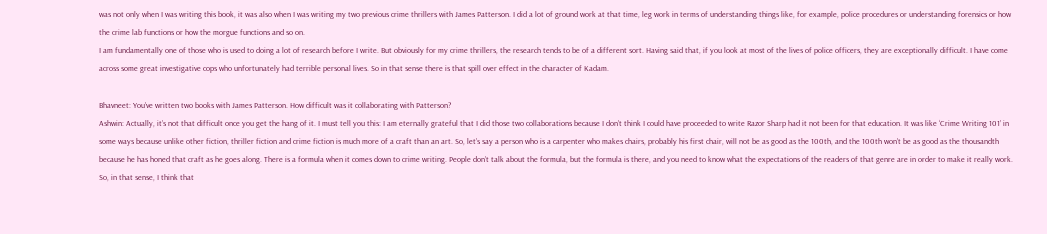was not only when I was writing this book, it was also when I was writing my two previous crime thrillers with James Patterson. I did a lot of ground work at that time, leg work in terms of understanding things like, for example, police procedures or understanding forensics or how the crime lab functions or how the morgue functions and so on.
I am fundamentally one of those who is used to doing a lot of research before I write. But obviously for my crime thrillers, the research tends to be of a different sort. Having said that, if you look at most of the lives of police officers, they are exceptionally difficult. I have come across some great investigative cops who unfortunately had terrible personal lives. So in that sense there is that spill over effect in the character of Kadam.

Bhavneet: You’ve written two books with James Patterson. How difficult was it collaborating with Patterson?
Ashwin: Actually, it’s not that difficult once you get the hang of it. I must tell you this: I am eternally grateful that I did those two collaborations because I don’t think I could have proceeded to write Razor Sharp had it not been for that education. It was like ‘Crime Writing 101’ in some ways because unlike other fiction, thriller fiction and crime fiction is much more of a craft than an art. So, let’s say a person who is a carpenter who makes chairs, probably his first chair, will not be as good as the 100th, and the 100th won’t be as good as the thousandth because he has honed that craft as he goes along. There is a formula when it comes down to crime writing. People don’t talk about the formula, but the formula is there, and you need to know what the expectations of the readers of that genre are in order to make it really work. So, in that sense, I think that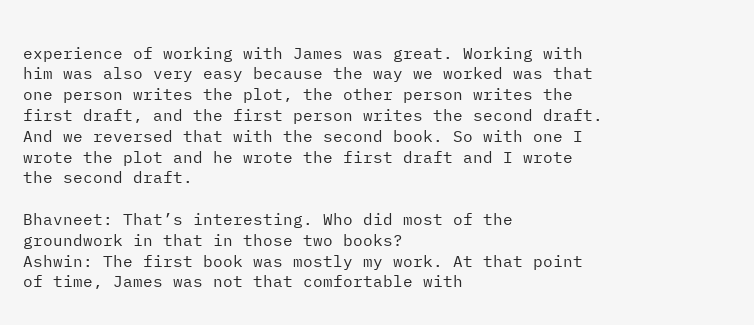experience of working with James was great. Working with him was also very easy because the way we worked was that one person writes the plot, the other person writes the first draft, and the first person writes the second draft. And we reversed that with the second book. So with one I wrote the plot and he wrote the first draft and I wrote the second draft.

Bhavneet: That’s interesting. Who did most of the groundwork in that in those two books?
Ashwin: The first book was mostly my work. At that point of time, James was not that comfortable with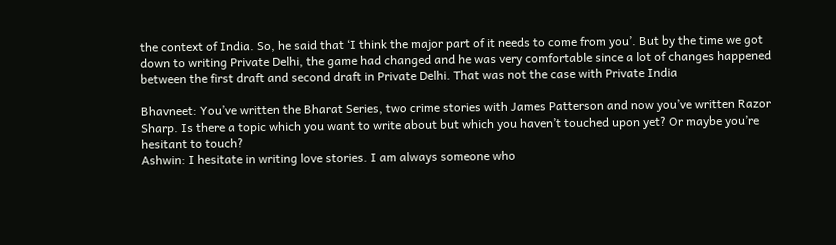the context of India. So, he said that ‘I think the major part of it needs to come from you’. But by the time we got down to writing Private Delhi, the game had changed and he was very comfortable since a lot of changes happened between the first draft and second draft in Private Delhi. That was not the case with Private India

Bhavneet: You’ve written the Bharat Series, two crime stories with James Patterson and now you’ve written Razor Sharp. Is there a topic which you want to write about but which you haven’t touched upon yet? Or maybe you’re hesitant to touch?
Ashwin: I hesitate in writing love stories. I am always someone who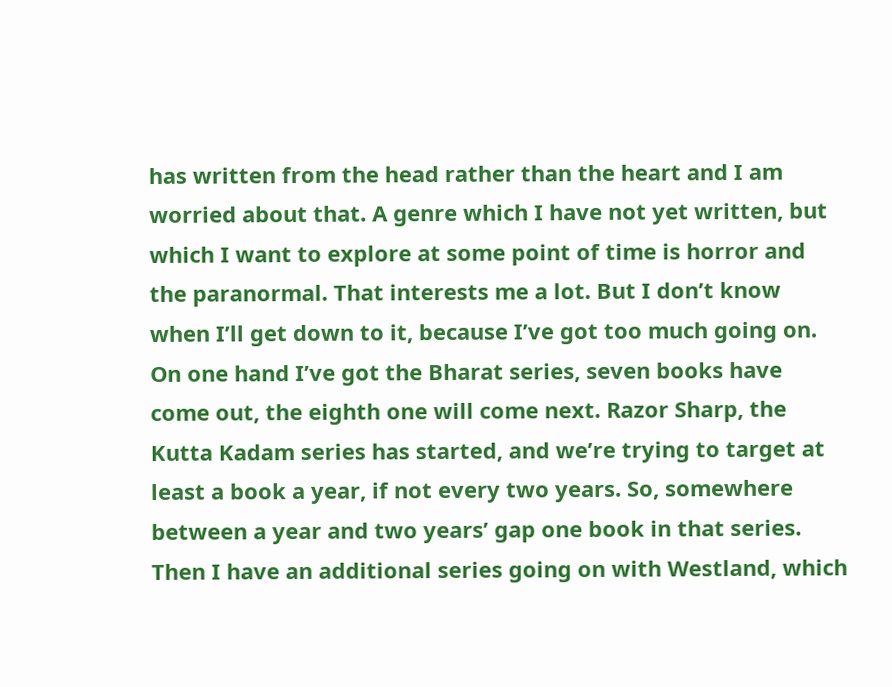has written from the head rather than the heart and I am worried about that. A genre which I have not yet written, but which I want to explore at some point of time is horror and the paranormal. That interests me a lot. But I don’t know when I’ll get down to it, because I’ve got too much going on. On one hand I’ve got the Bharat series, seven books have come out, the eighth one will come next. Razor Sharp, the Kutta Kadam series has started, and we’re trying to target at least a book a year, if not every two years. So, somewhere between a year and two years’ gap one book in that series. Then I have an additional series going on with Westland, which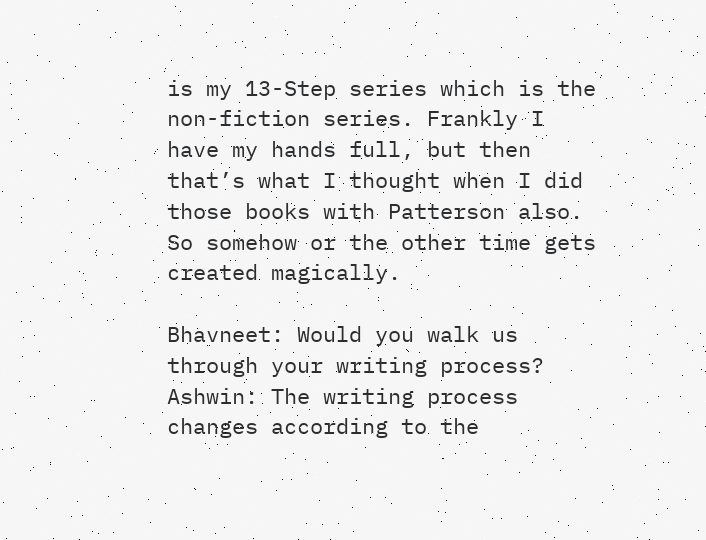is my 13-Step series which is the non-fiction series. Frankly I have my hands full, but then that’s what I thought when I did those books with Patterson also. So somehow or the other time gets created magically.

Bhavneet: Would you walk us through your writing process?
Ashwin: The writing process changes according to the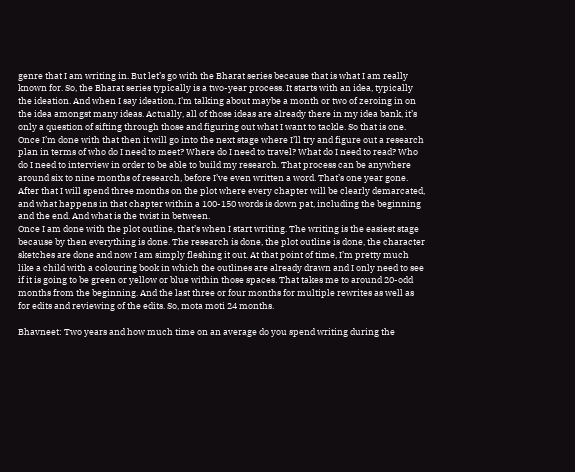genre that I am writing in. But let’s go with the Bharat series because that is what I am really known for. So, the Bharat series typically is a two-year process. It starts with an idea, typically the ideation. And when I say ideation, I’m talking about maybe a month or two of zeroing in on the idea amongst many ideas. Actually, all of those ideas are already there in my idea bank, it’s only a question of sifting through those and figuring out what I want to tackle. So that is one.
Once I’m done with that then it will go into the next stage where I’ll try and figure out a research plan in terms of who do I need to meet? Where do I need to travel? What do I need to read? Who do I need to interview in order to be able to build my research. That process can be anywhere around six to nine months of research, before I’ve even written a word. That’s one year gone. After that I will spend three months on the plot where every chapter will be clearly demarcated, and what happens in that chapter within a 100-150 words is down pat, including the beginning and the end. And what is the twist in between.
Once I am done with the plot outline, that’s when I start writing. The writing is the easiest stage because by then everything is done. The research is done, the plot outline is done, the character sketches are done and now I am simply fleshing it out. At that point of time, I’m pretty much like a child with a colouring book in which the outlines are already drawn and I only need to see if it is going to be green or yellow or blue within those spaces. That takes me to around 20-odd months from the beginning. And the last three or four months for multiple rewrites as well as for edits and reviewing of the edits. So, mota moti 24 months.

Bhavneet: Two years and how much time on an average do you spend writing during the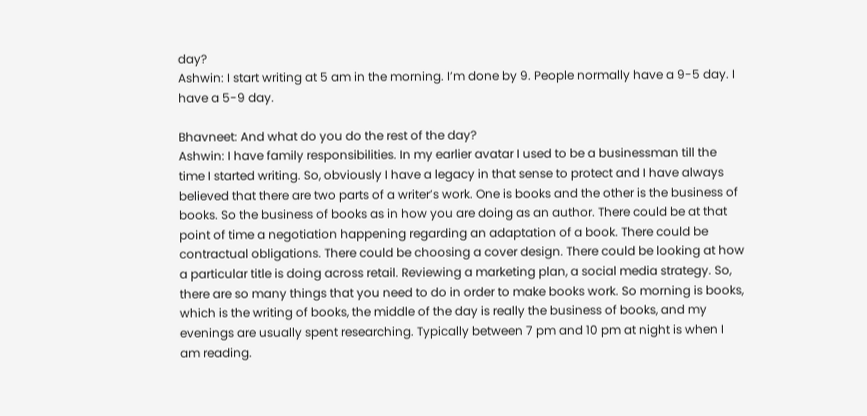day?
Ashwin: I start writing at 5 am in the morning. I’m done by 9. People normally have a 9-5 day. I have a 5-9 day.

Bhavneet: And what do you do the rest of the day?
Ashwin: I have family responsibilities. In my earlier avatar I used to be a businessman till the time I started writing. So, obviously I have a legacy in that sense to protect and I have always believed that there are two parts of a writer’s work. One is books and the other is the business of books. So the business of books as in how you are doing as an author. There could be at that point of time a negotiation happening regarding an adaptation of a book. There could be contractual obligations. There could be choosing a cover design. There could be looking at how a particular title is doing across retail. Reviewing a marketing plan, a social media strategy. So, there are so many things that you need to do in order to make books work. So morning is books, which is the writing of books, the middle of the day is really the business of books, and my evenings are usually spent researching. Typically between 7 pm and 10 pm at night is when I am reading.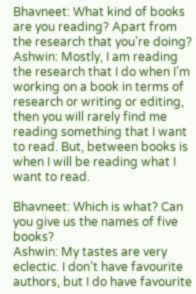Bhavneet: What kind of books are you reading? Apart from the research that you’re doing?
Ashwin: Mostly, I am reading the research that I do when I’m working on a book in terms of research or writing or editing, then you will rarely find me reading something that I want to read. But, between books is when I will be reading what I want to read.

Bhavneet: Which is what? Can you give us the names of five books?
Ashwin: My tastes are very eclectic. I don’t have favourite authors, but I do have favourite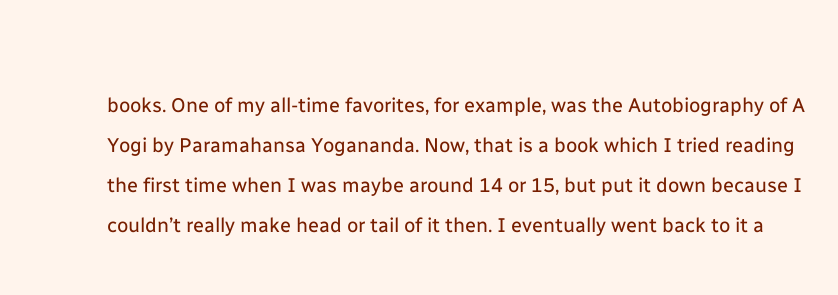books. One of my all-time favorites, for example, was the Autobiography of A Yogi by Paramahansa Yogananda. Now, that is a book which I tried reading the first time when I was maybe around 14 or 15, but put it down because I couldn’t really make head or tail of it then. I eventually went back to it a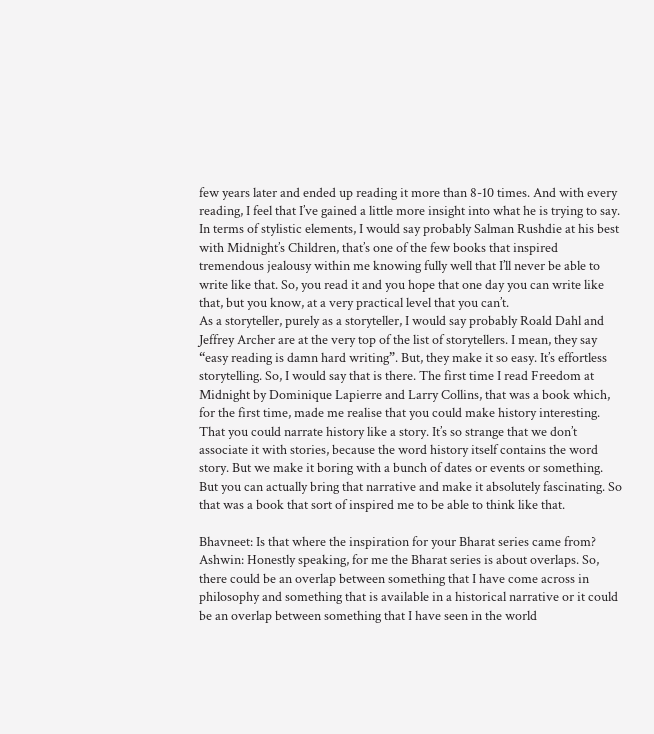few years later and ended up reading it more than 8-10 times. And with every reading, I feel that I’ve gained a little more insight into what he is trying to say.
In terms of stylistic elements, I would say probably Salman Rushdie at his best with Midnight’s Children, that’s one of the few books that inspired tremendous jealousy within me knowing fully well that I’ll never be able to write like that. So, you read it and you hope that one day you can write like that, but you know, at a very practical level that you can’t.
As a storyteller, purely as a storyteller, I would say probably Roald Dahl and Jeffrey Archer are at the very top of the list of storytellers. I mean, they say “easy reading is damn hard writing”. But, they make it so easy. It’s effortless storytelling. So, I would say that is there. The first time I read Freedom at Midnight by Dominique Lapierre and Larry Collins, that was a book which, for the first time, made me realise that you could make history interesting. That you could narrate history like a story. It’s so strange that we don’t associate it with stories, because the word history itself contains the word story. But we make it boring with a bunch of dates or events or something. But you can actually bring that narrative and make it absolutely fascinating. So that was a book that sort of inspired me to be able to think like that.

Bhavneet: Is that where the inspiration for your Bharat series came from?
Ashwin: Honestly speaking, for me the Bharat series is about overlaps. So, there could be an overlap between something that I have come across in philosophy and something that is available in a historical narrative or it could be an overlap between something that I have seen in the world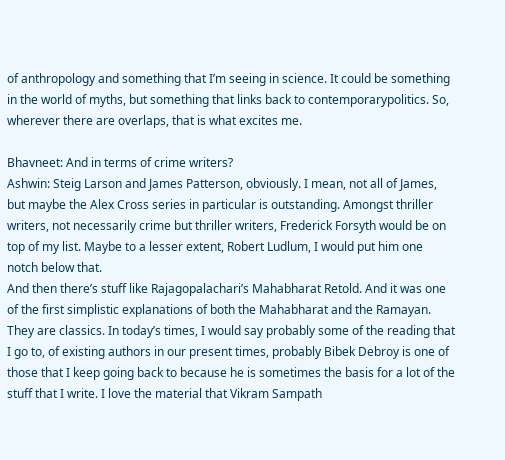of anthropology and something that I’m seeing in science. It could be something in the world of myths, but something that links back to contemporarypolitics. So, wherever there are overlaps, that is what excites me.

Bhavneet: And in terms of crime writers?
Ashwin: Steig Larson and James Patterson, obviously. I mean, not all of James, but maybe the Alex Cross series in particular is outstanding. Amongst thriller writers, not necessarily crime but thriller writers, Frederick Forsyth would be on top of my list. Maybe to a lesser extent, Robert Ludlum, I would put him one notch below that.
And then there’s stuff like Rajagopalachari’s Mahabharat Retold. And it was one of the first simplistic explanations of both the Mahabharat and the Ramayan. They are classics. In today’s times, I would say probably some of the reading that I go to, of existing authors in our present times, probably Bibek Debroy is one of those that I keep going back to because he is sometimes the basis for a lot of the stuff that I write. I love the material that Vikram Sampath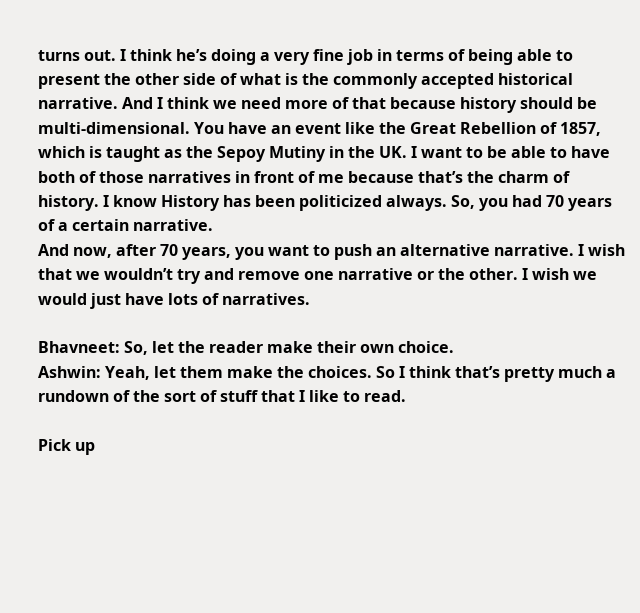turns out. I think he’s doing a very fine job in terms of being able to present the other side of what is the commonly accepted historical narrative. And I think we need more of that because history should be multi-dimensional. You have an event like the Great Rebellion of 1857, which is taught as the Sepoy Mutiny in the UK. I want to be able to have both of those narratives in front of me because that’s the charm of history. I know History has been politicized always. So, you had 70 years of a certain narrative.
And now, after 70 years, you want to push an alternative narrative. I wish that we wouldn’t try and remove one narrative or the other. I wish we would just have lots of narratives.

Bhavneet: So, let the reader make their own choice.
Ashwin: Yeah, let them make the choices. So I think that’s pretty much a rundown of the sort of stuff that I like to read.

Pick up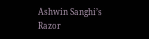Ashwin Sanghi’s Razor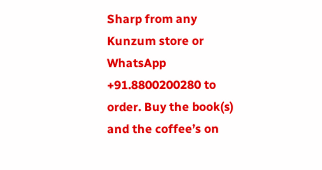Sharp from any Kunzum store or WhatsApp +91.8800200280 to order. Buy the book(s) and the coffee’s on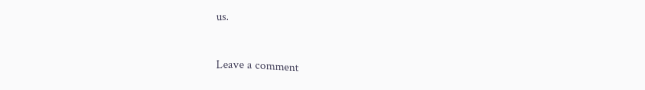us.

Leave a comment